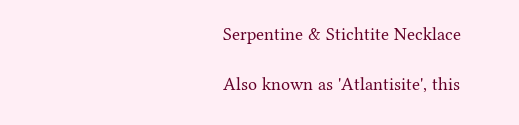Serpentine & Stichtite Necklace

Also known as 'Atlantisite', this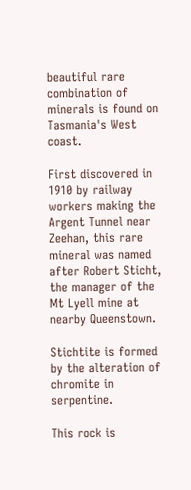beautiful rare combination of minerals is found on Tasmania's West coast.

First discovered in 1910 by railway workers making the Argent Tunnel near Zeehan, this rare mineral was named after Robert Sticht, the manager of the Mt Lyell mine at nearby Queenstown.

Stichtite is formed by the alteration of chromite in serpentine.

This rock is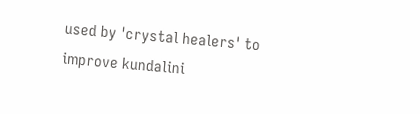used by 'crystal healers' to improve kundalini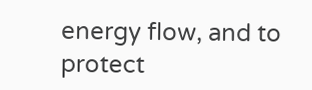energy flow, and to protect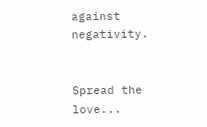against negativity.


Spread the love...